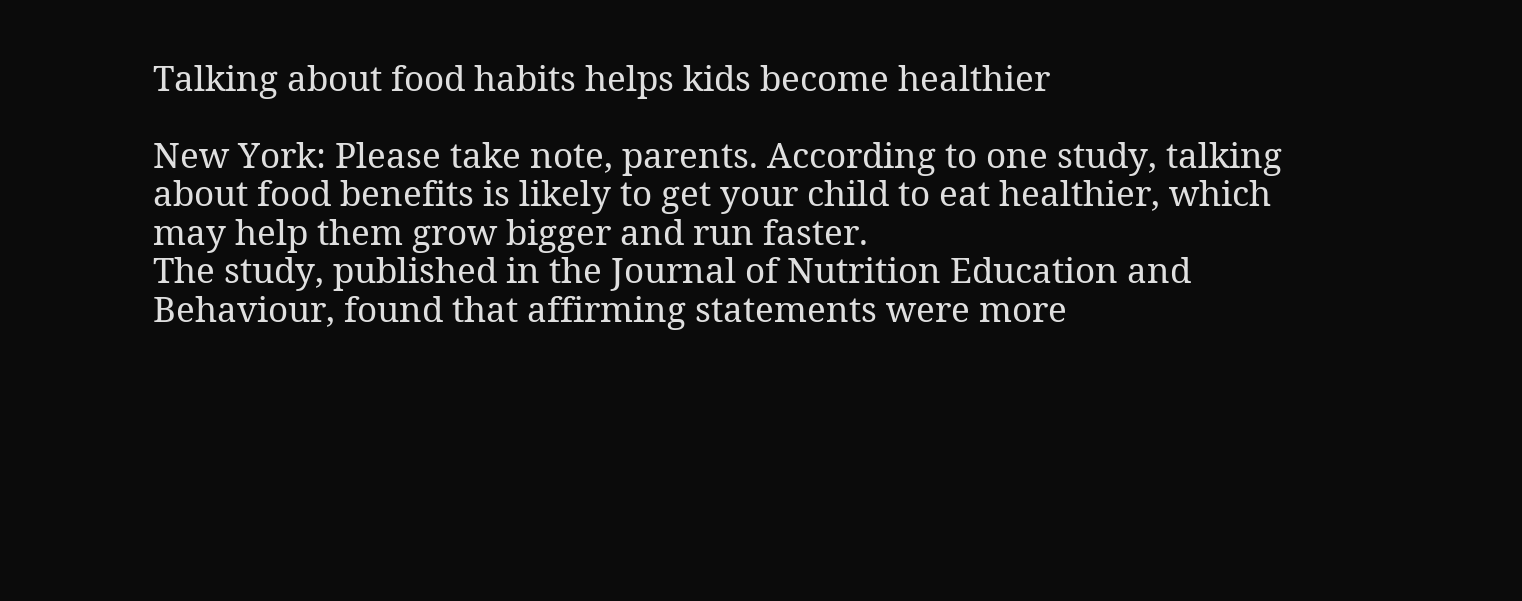Talking about food habits helps kids become healthier

New York: Please take note, parents. According to one study, talking about food benefits is likely to get your child to eat healthier, which may help them grow bigger and run faster.
The study, published in the Journal of Nutrition Education and Behaviour, found that affirming statements were more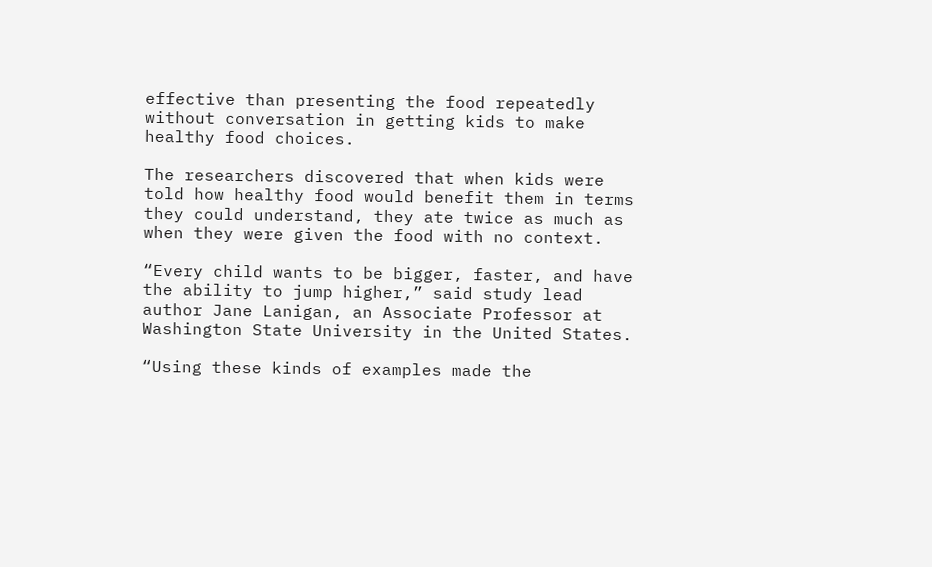effective than presenting the food repeatedly without conversation in getting kids to make healthy food choices.

The researchers discovered that when kids were told how healthy food would benefit them in terms they could understand, they ate twice as much as when they were given the food with no context.

“Every child wants to be bigger, faster, and have the ability to jump higher,” said study lead author Jane Lanigan, an Associate Professor at Washington State University in the United States.

“Using these kinds of examples made the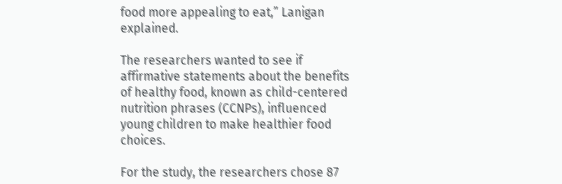food more appealing to eat,” Lanigan explained.

The researchers wanted to see if affirmative statements about the benefits of healthy food, known as child-centered nutrition phrases (CCNPs), influenced young children to make healthier food choices.

For the study, the researchers chose 87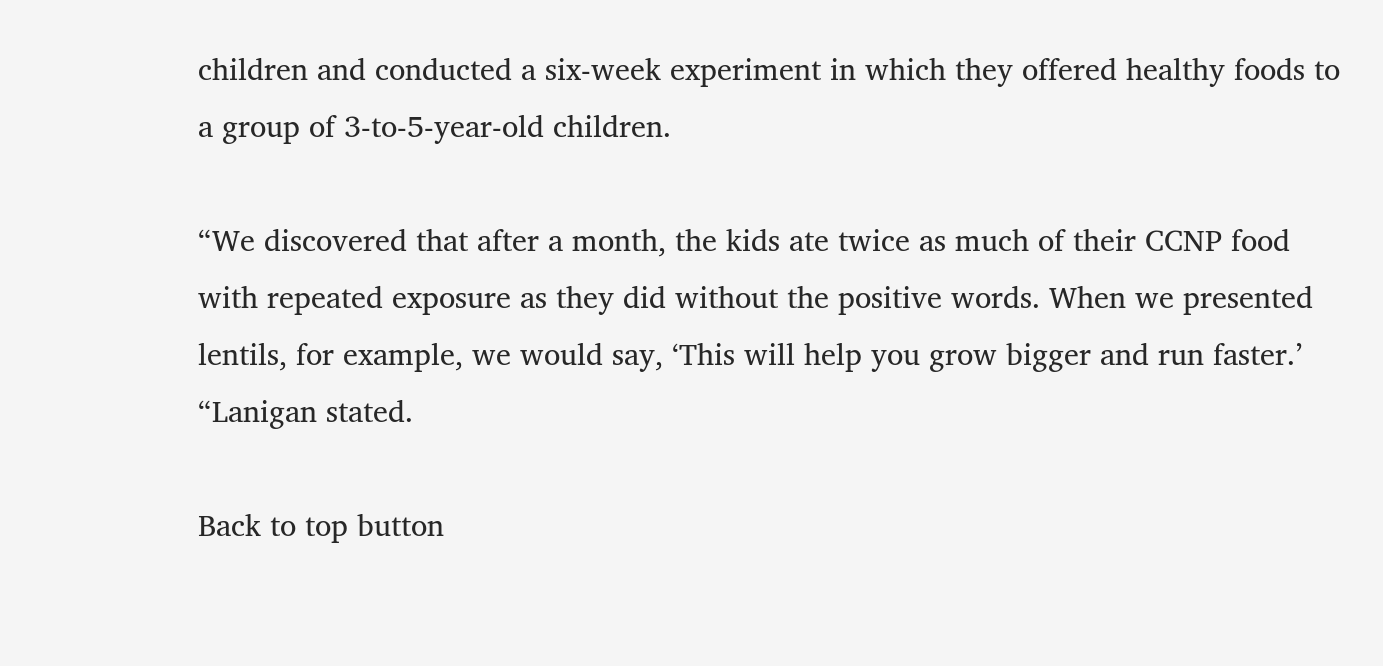children and conducted a six-week experiment in which they offered healthy foods to a group of 3-to-5-year-old children.

“We discovered that after a month, the kids ate twice as much of their CCNP food with repeated exposure as they did without the positive words. When we presented lentils, for example, we would say, ‘This will help you grow bigger and run faster.’ “Lanigan stated.

Back to top button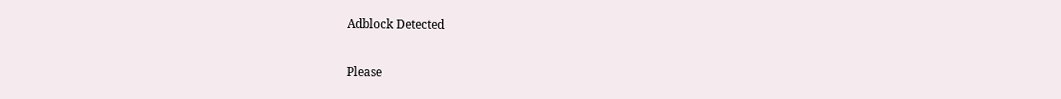Adblock Detected

Please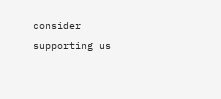consider supporting us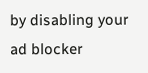by disabling your ad blocker